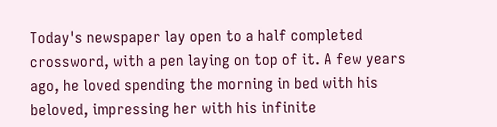Today's newspaper lay open to a half completed crossword, with a pen laying on top of it. A few years ago, he loved spending the morning in bed with his beloved, impressing her with his infinite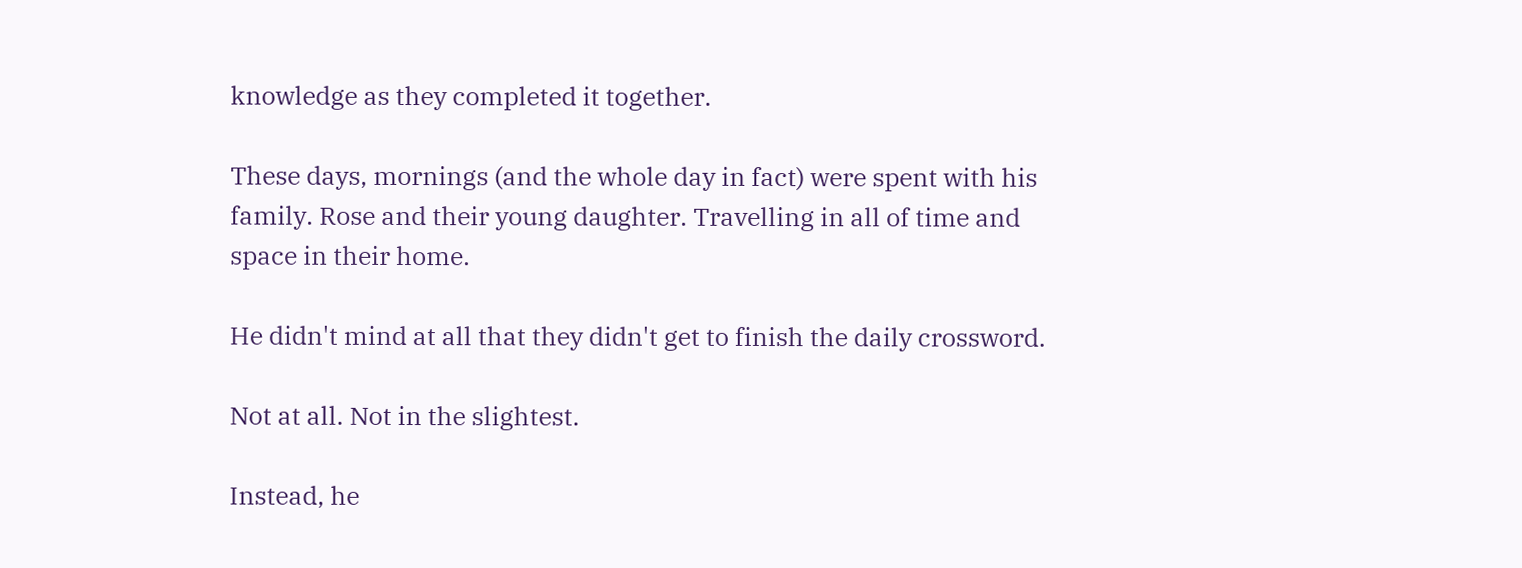knowledge as they completed it together.

These days, mornings (and the whole day in fact) were spent with his family. Rose and their young daughter. Travelling in all of time and space in their home.

He didn't mind at all that they didn't get to finish the daily crossword.

Not at all. Not in the slightest.

Instead, he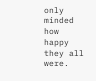only minded how happy they all were.